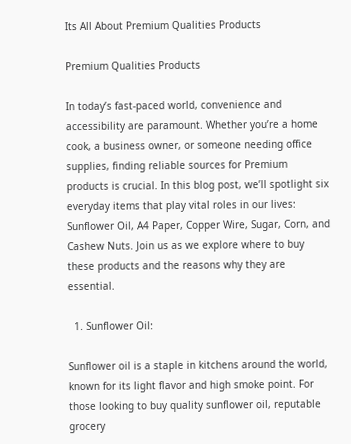Its All About Premium Qualities Products

Premium Qualities Products

In today’s fast-paced world, convenience and accessibility are paramount. Whether you’re a home cook, a business owner, or someone needing office supplies, finding reliable sources for Premium products is crucial. In this blog post, we’ll spotlight six everyday items that play vital roles in our lives: Sunflower Oil, A4 Paper, Copper Wire, Sugar, Corn, and Cashew Nuts. Join us as we explore where to buy these products and the reasons why they are essential.

  1. Sunflower Oil:

Sunflower oil is a staple in kitchens around the world, known for its light flavor and high smoke point. For those looking to buy quality sunflower oil, reputable grocery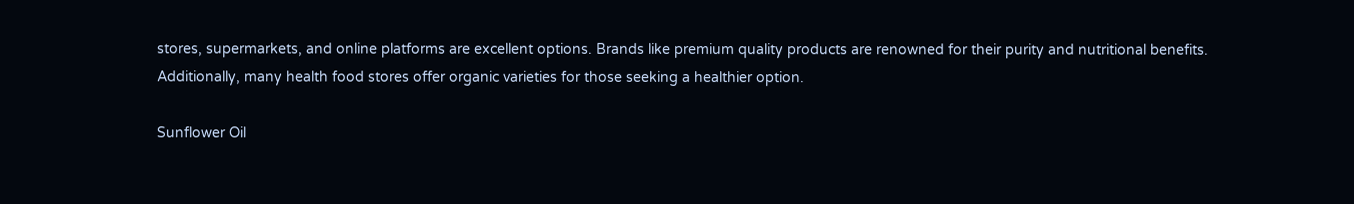stores, supermarkets, and online platforms are excellent options. Brands like premium quality products are renowned for their purity and nutritional benefits. Additionally, many health food stores offer organic varieties for those seeking a healthier option.

Sunflower Oil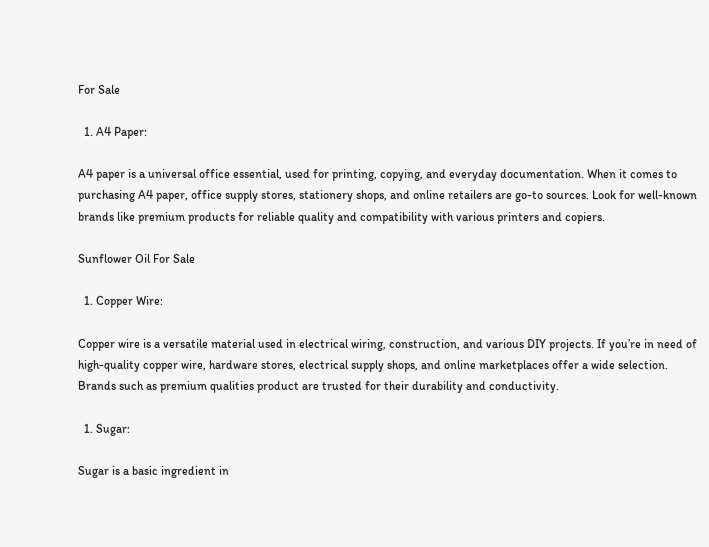For Sale

  1. A4 Paper:

A4 paper is a universal office essential, used for printing, copying, and everyday documentation. When it comes to purchasing A4 paper, office supply stores, stationery shops, and online retailers are go-to sources. Look for well-known brands like premium products for reliable quality and compatibility with various printers and copiers.

Sunflower Oil For Sale

  1. Copper Wire:

Copper wire is a versatile material used in electrical wiring, construction, and various DIY projects. If you’re in need of high-quality copper wire, hardware stores, electrical supply shops, and online marketplaces offer a wide selection. Brands such as premium qualities product are trusted for their durability and conductivity.

  1. Sugar:

Sugar is a basic ingredient in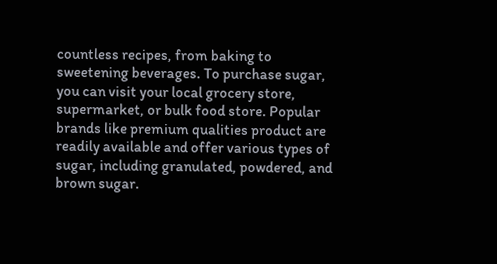countless recipes, from baking to sweetening beverages. To purchase sugar, you can visit your local grocery store, supermarket, or bulk food store. Popular brands like premium qualities product are readily available and offer various types of sugar, including granulated, powdered, and brown sugar.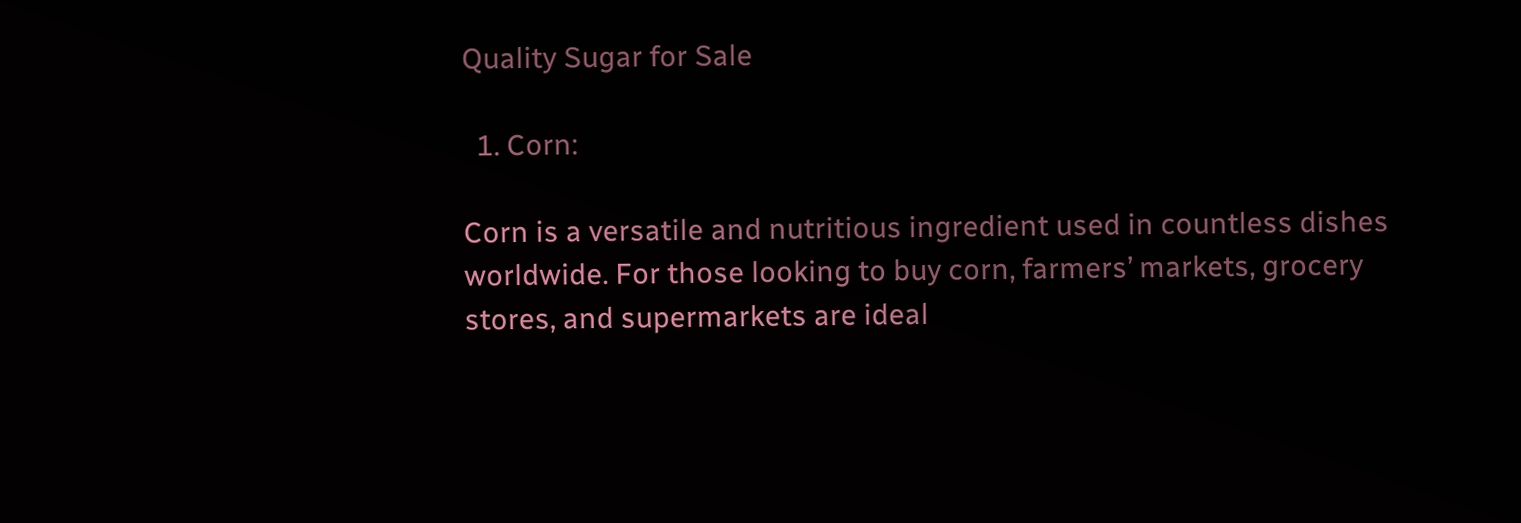Quality Sugar for Sale

  1. Corn:

Corn is a versatile and nutritious ingredient used in countless dishes worldwide. For those looking to buy corn, farmers’ markets, grocery stores, and supermarkets are ideal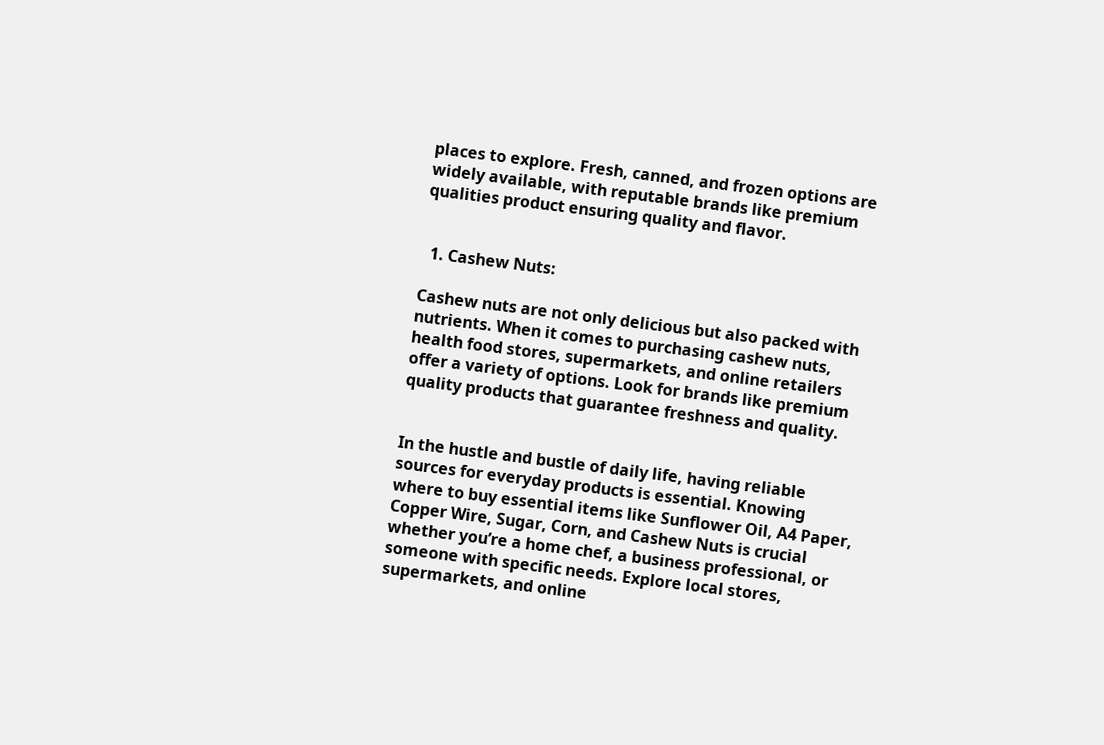places to explore. Fresh, canned, and frozen options are widely available, with reputable brands like premium qualities product ensuring quality and flavor.


  1. Cashew Nuts:

Cashew nuts are not only delicious but also packed with nutrients. When it comes to purchasing cashew nuts, health food stores, supermarkets, and online retailers offer a variety of options. Look for brands like premium quality products that guarantee freshness and quality.


In the hustle and bustle of daily life, having reliable sources for everyday products is essential. Knowing where to buy essential items like Sunflower Oil, A4 Paper, Copper Wire, Sugar, Corn, and Cashew Nuts is crucial whether you’re a home chef, a business professional, or someone with specific needs. Explore local stores, supermarkets, and online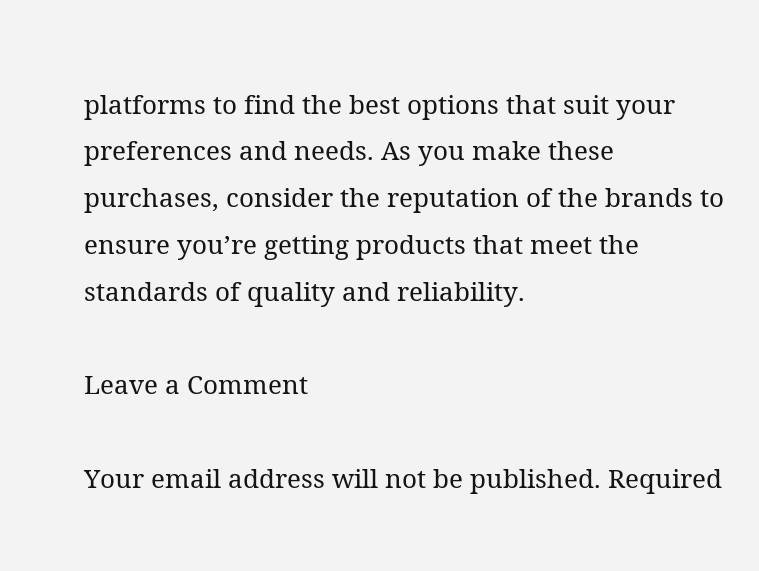platforms to find the best options that suit your preferences and needs. As you make these purchases, consider the reputation of the brands to ensure you’re getting products that meet the standards of quality and reliability.

Leave a Comment

Your email address will not be published. Required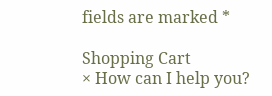fields are marked *

Shopping Cart
× How can I help you?